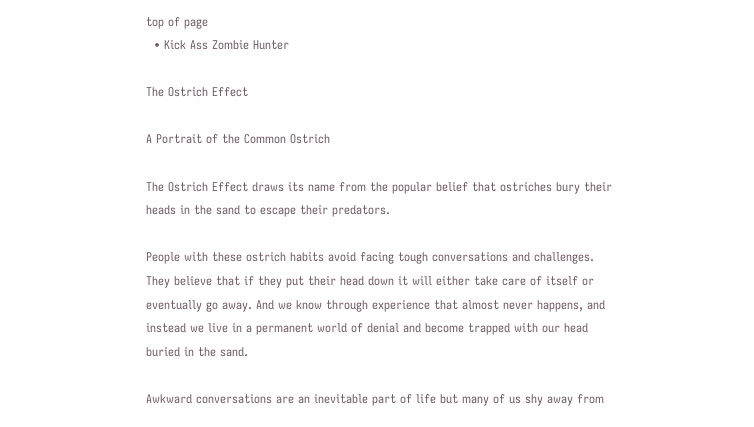top of page
  • Kick Ass Zombie Hunter

The Ostrich Effect

A Portrait of the Common Ostrich

The Ostrich Effect draws its name from the popular belief that ostriches bury their heads in the sand to escape their predators.

People with these ostrich habits avoid facing tough conversations and challenges. They believe that if they put their head down it will either take care of itself or eventually go away. And we know through experience that almost never happens, and instead we live in a permanent world of denial and become trapped with our head buried in the sand.

Awkward conversations are an inevitable part of life but many of us shy away from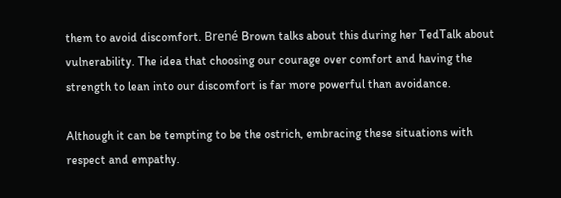them to avoid discomfort. Brené Brown talks about this during her TedTalk about vulnerability. The idea that choosing our courage over comfort and having the strength to lean into our discomfort is far more powerful than avoidance.

Although it can be tempting to be the ostrich, embracing these situations with respect and empathy.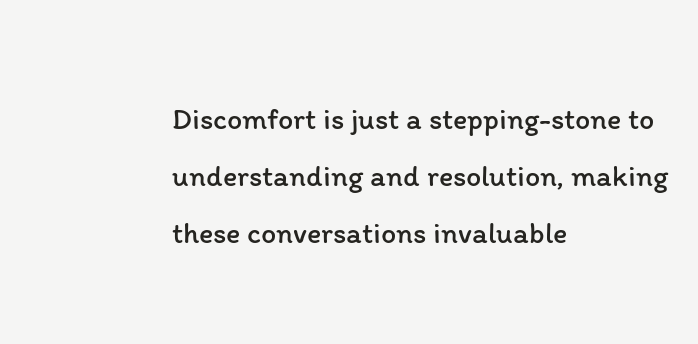Discomfort is just a stepping-stone to understanding and resolution, making these conversations invaluable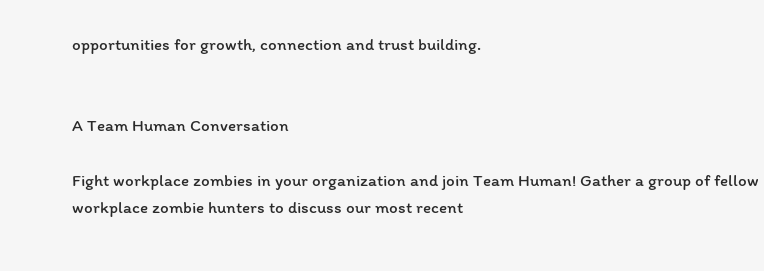opportunities for growth, connection and trust building.


A Team Human Conversation

Fight workplace zombies in your organization and join Team Human! Gather a group of fellow workplace zombie hunters to discuss our most recent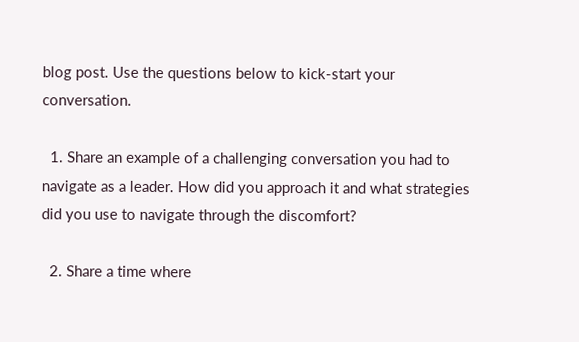blog post. Use the questions below to kick-start your conversation.

  1. Share an example of a challenging conversation you had to navigate as a leader. How did you approach it and what strategies did you use to navigate through the discomfort?

  2. Share a time where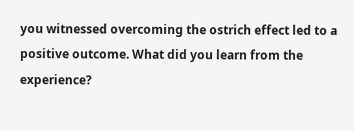you witnessed overcoming the ostrich effect led to a positive outcome. What did you learn from the experience?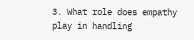3. What role does empathy play in handling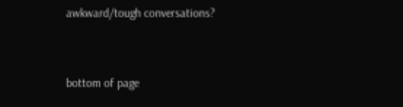awkward/tough conversations?


bottom of page